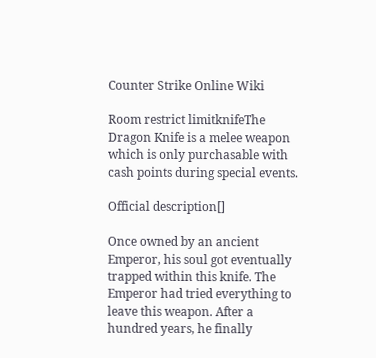Counter Strike Online Wiki

Room restrict limitknifeThe Dragon Knife is a melee weapon which is only purchasable with cash points during special events.

Official description[]

Once owned by an ancient Emperor, his soul got eventually trapped within this knife. The Emperor had tried everything to leave this weapon. After a hundred years, he finally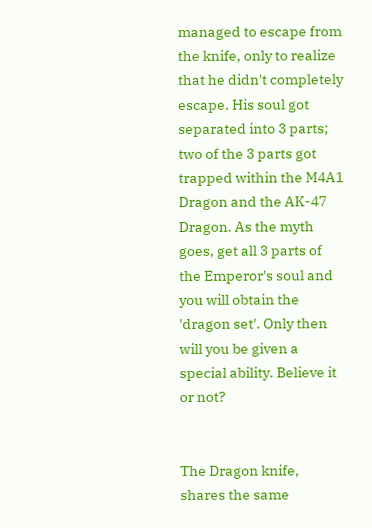managed to escape from the knife, only to realize that he didn't completely escape. His soul got separated into 3 parts; two of the 3 parts got trapped within the M4A1 Dragon and the AK-47 Dragon. As the myth goes, get all 3 parts of the Emperor's soul and you will obtain the 'dragon set'. Only then will you be given a special ability. Believe it or not?


The Dragon knife, shares the same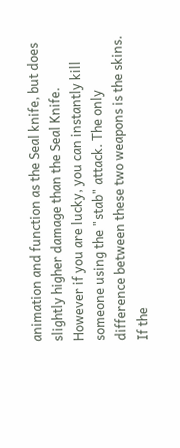animation and function as the Seal knife, but does slightly higher damage than the Seal Knife. However if you are lucky, you can instantly kill someone using the "stab" attack. The only difference between these two weapons is the skins. If the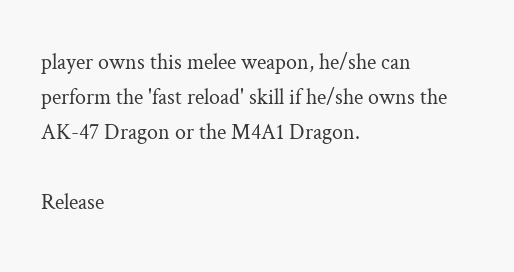player owns this melee weapon, he/she can perform the 'fast reload' skill if he/she owns the AK-47 Dragon or the M4A1 Dragon.

Release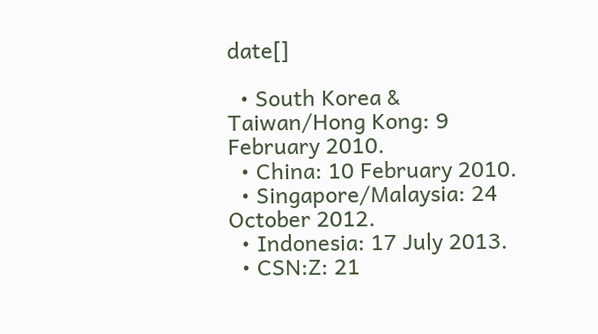date[]

  • South Korea & Taiwan/Hong Kong: 9 February 2010.
  • China: 10 February 2010.
  • Singapore/Malaysia: 24 October 2012.
  • Indonesia: 17 July 2013.
  • CSN:Z: 21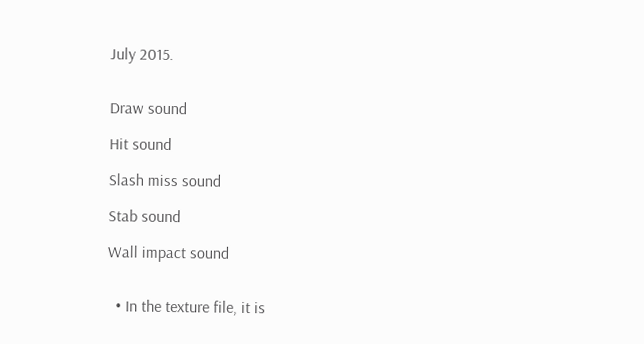July 2015.


Draw sound

Hit sound

Slash miss sound

Stab sound

Wall impact sound


  • In the texture file, it is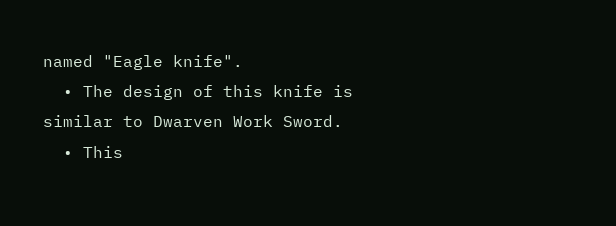named "Eagle knife".
  • The design of this knife is similar to Dwarven Work Sword.
  • This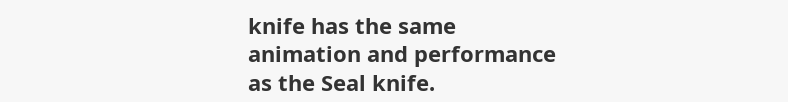knife has the same animation and performance as the Seal knife.